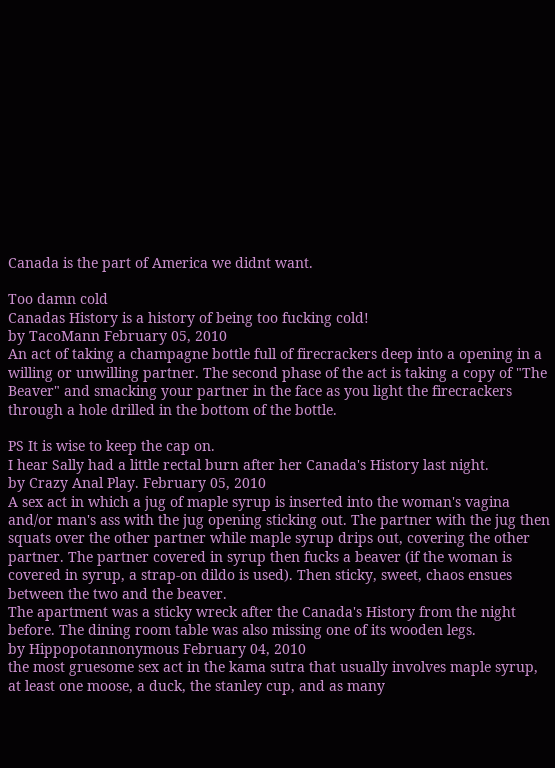Canada is the part of America we didnt want.

Too damn cold
Canadas History is a history of being too fucking cold!
by TacoMann February 05, 2010
An act of taking a champagne bottle full of firecrackers deep into a opening in a willing or unwilling partner. The second phase of the act is taking a copy of "The Beaver" and smacking your partner in the face as you light the firecrackers through a hole drilled in the bottom of the bottle.

PS It is wise to keep the cap on.
I hear Sally had a little rectal burn after her Canada's History last night.
by Crazy Anal Play. February 05, 2010
A sex act in which a jug of maple syrup is inserted into the woman's vagina and/or man's ass with the jug opening sticking out. The partner with the jug then squats over the other partner while maple syrup drips out, covering the other partner. The partner covered in syrup then fucks a beaver (if the woman is covered in syrup, a strap-on dildo is used). Then sticky, sweet, chaos ensues between the two and the beaver.
The apartment was a sticky wreck after the Canada's History from the night before. The dining room table was also missing one of its wooden legs.
by Hippopotannonymous February 04, 2010
the most gruesome sex act in the kama sutra that usually involves maple syrup, at least one moose, a duck, the stanley cup, and as many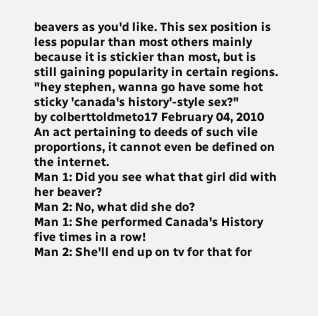beavers as you'd like. This sex position is less popular than most others mainly because it is stickier than most, but is still gaining popularity in certain regions.
"hey stephen, wanna go have some hot sticky 'canada's history'-style sex?"
by colberttoldmeto17 February 04, 2010
An act pertaining to deeds of such vile proportions, it cannot even be defined on the internet.
Man 1: Did you see what that girl did with her beaver?
Man 2: No, what did she do?
Man 1: She performed Canada's History five times in a row!
Man 2: She'll end up on tv for that for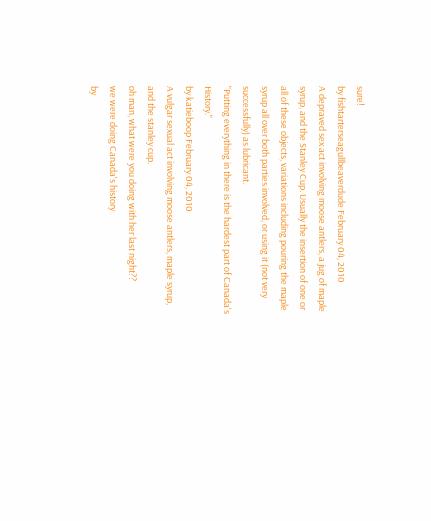sure!
by fishtarterseagullbeaverdude February 04, 2010
A depraved sex act involving moose antlers, a jug of maple syrup, and the Stanley Cup. Usually the insertion of one or all of these objects, variations including pouring the maple syrup all over both parties involved, or using it (not very successfully) as lubricant.
"Putting everything in there is the hardest part of Canada's History."
by katieboop February 04, 2010
A vulgar sexual act involving moose antlers, maple syrup, and the stanley cup.
oh man, what were you doing with her last night??
we were doing Canada's history
by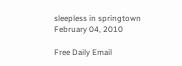sleepless in springtown February 04, 2010

Free Daily Email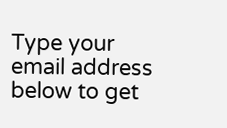Type your email address below to get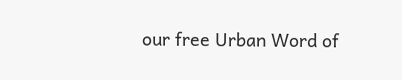our free Urban Word of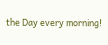the Day every morning!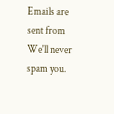Emails are sent from We'll never spam you.